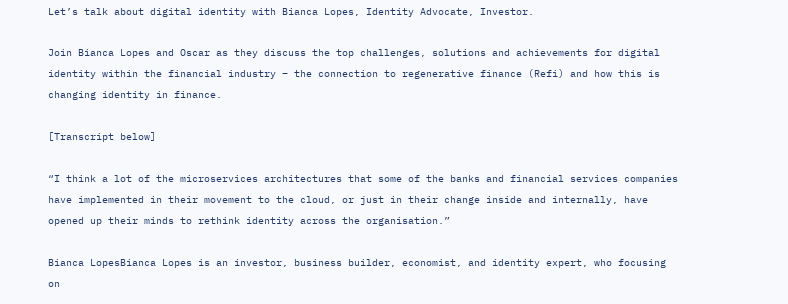Let’s talk about digital identity with Bianca Lopes, Identity Advocate, Investor.

Join Bianca Lopes and Oscar as they discuss the top challenges, solutions and achievements for digital identity within the financial industry – the connection to regenerative finance (Refi) and how this is changing identity in finance.

[Transcript below]

“I think a lot of the microservices architectures that some of the banks and financial services companies have implemented in their movement to the cloud, or just in their change inside and internally, have opened up their minds to rethink identity across the organisation.”

Bianca LopesBianca Lopes is an investor, business builder, economist, and identity expert, who focusing on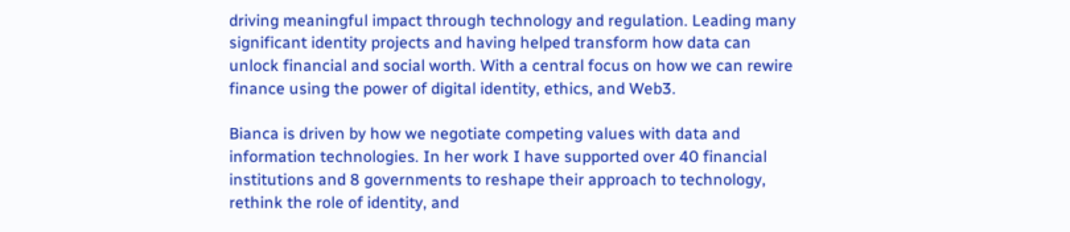driving meaningful impact through technology and regulation. Leading many significant identity projects and having helped transform how data can unlock financial and social worth. With a central focus on how we can rewire finance using the power of digital identity, ethics, and Web3.

Bianca is driven by how we negotiate competing values with data and information technologies. In her work I have supported over 40 financial institutions and 8 governments to reshape their approach to technology, rethink the role of identity, and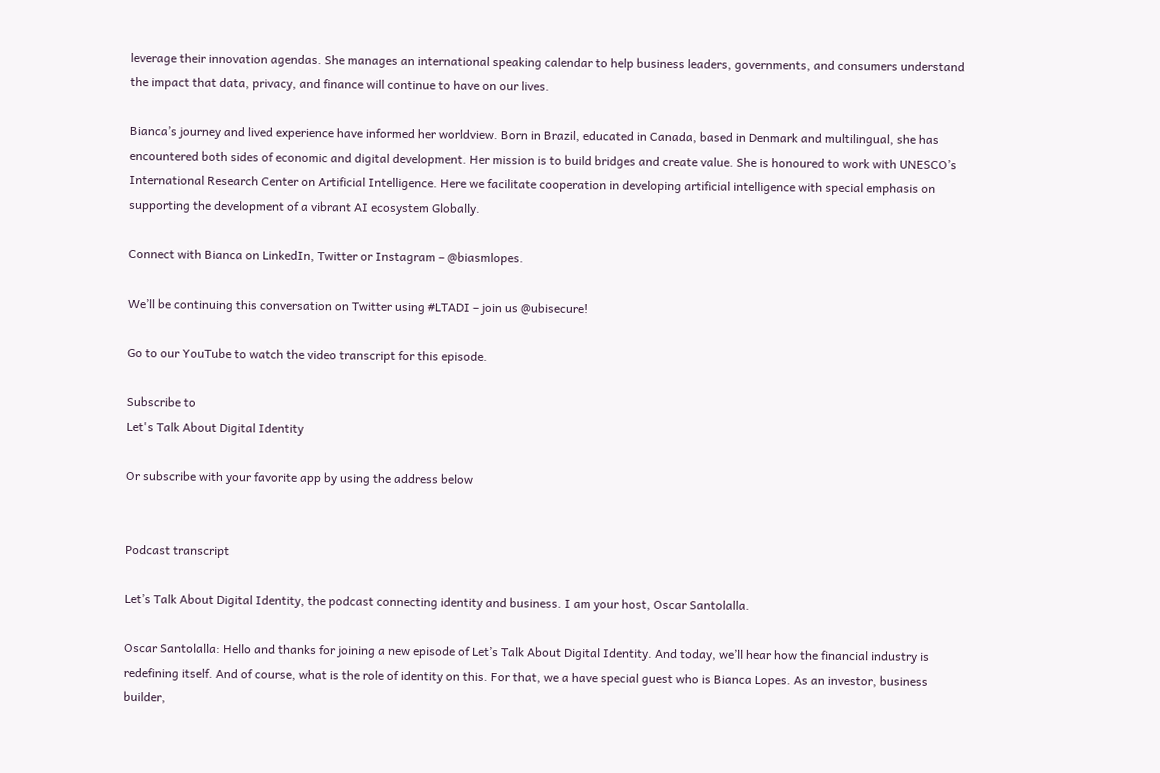leverage their innovation agendas. She manages an international speaking calendar to help business leaders, governments, and consumers understand the impact that data, privacy, and finance will continue to have on our lives.

Bianca’s journey and lived experience have informed her worldview. Born in Brazil, educated in Canada, based in Denmark and multilingual, she has encountered both sides of economic and digital development. Her mission is to build bridges and create value. She is honoured to work with UNESCO’s International Research Center on Artificial Intelligence. Here we facilitate cooperation in developing artificial intelligence with special emphasis on supporting the development of a vibrant AI ecosystem Globally.

Connect with Bianca on LinkedIn, Twitter or Instagram – @biasmlopes.

We’ll be continuing this conversation on Twitter using #LTADI – join us @ubisecure!

Go to our YouTube to watch the video transcript for this episode.

Subscribe to
Let's Talk About Digital Identity

Or subscribe with your favorite app by using the address below


Podcast transcript

Let’s Talk About Digital Identity, the podcast connecting identity and business. I am your host, Oscar Santolalla.

Oscar Santolalla: Hello and thanks for joining a new episode of Let’s Talk About Digital Identity. And today, we’ll hear how the financial industry is redefining itself. And of course, what is the role of identity on this. For that, we a have special guest who is Bianca Lopes. As an investor, business builder,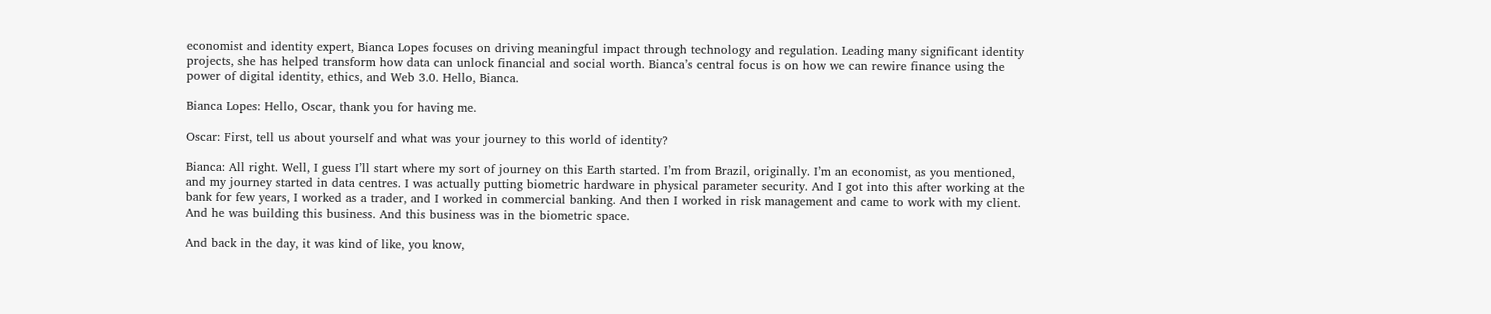economist and identity expert, Bianca Lopes focuses on driving meaningful impact through technology and regulation. Leading many significant identity projects, she has helped transform how data can unlock financial and social worth. Bianca’s central focus is on how we can rewire finance using the power of digital identity, ethics, and Web 3.0. Hello, Bianca.

Bianca Lopes: Hello, Oscar, thank you for having me.

Oscar: First, tell us about yourself and what was your journey to this world of identity?

Bianca: All right. Well, I guess I’ll start where my sort of journey on this Earth started. I’m from Brazil, originally. I’m an economist, as you mentioned, and my journey started in data centres. I was actually putting biometric hardware in physical parameter security. And I got into this after working at the bank for few years, I worked as a trader, and I worked in commercial banking. And then I worked in risk management and came to work with my client. And he was building this business. And this business was in the biometric space.

And back in the day, it was kind of like, you know,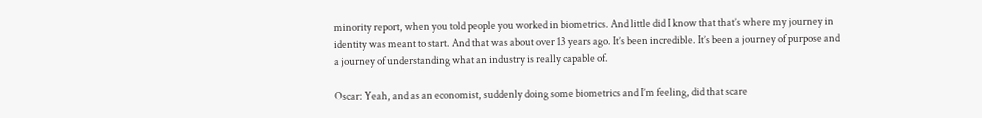minority report, when you told people you worked in biometrics. And little did I know that that’s where my journey in identity was meant to start. And that was about over 13 years ago. It’s been incredible. It’s been a journey of purpose and a journey of understanding what an industry is really capable of.

Oscar: Yeah, and as an economist, suddenly doing some biometrics and I’m feeling, did that scare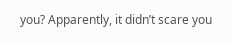you? Apparently, it didn’t scare you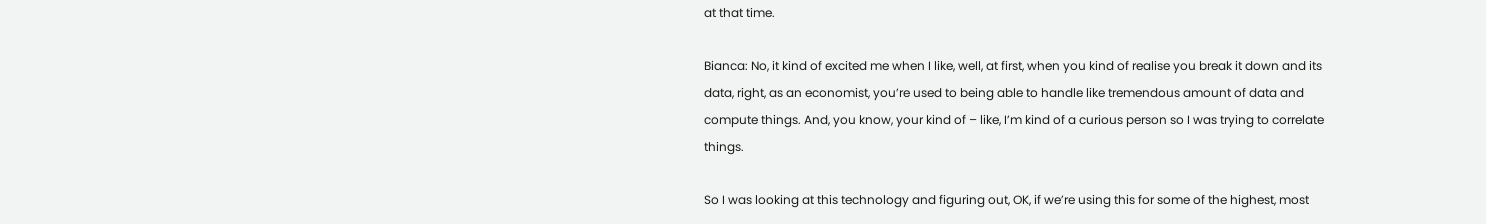at that time.

Bianca: No, it kind of excited me when I like, well, at first, when you kind of realise you break it down and its data, right, as an economist, you’re used to being able to handle like tremendous amount of data and compute things. And, you know, your kind of – like, I’m kind of a curious person so I was trying to correlate things.

So I was looking at this technology and figuring out, OK, if we’re using this for some of the highest, most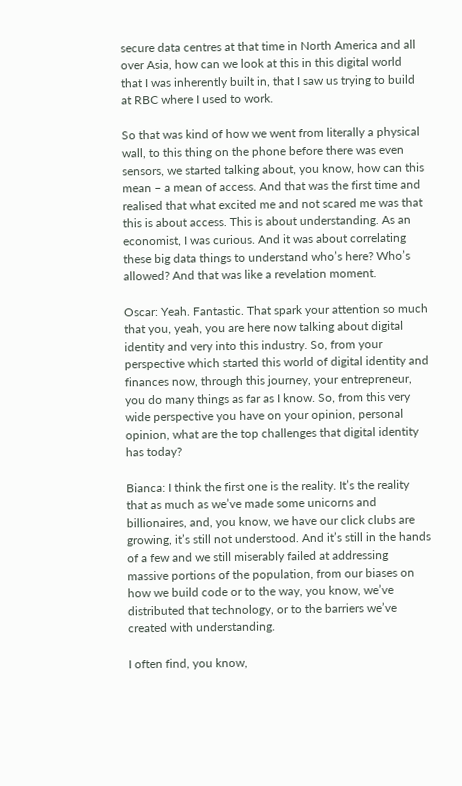secure data centres at that time in North America and all over Asia, how can we look at this in this digital world that I was inherently built in, that I saw us trying to build at RBC where I used to work.

So that was kind of how we went from literally a physical wall, to this thing on the phone before there was even sensors, we started talking about, you know, how can this mean – a mean of access. And that was the first time and realised that what excited me and not scared me was that this is about access. This is about understanding. As an economist, I was curious. And it was about correlating these big data things to understand who’s here? Who’s allowed? And that was like a revelation moment.

Oscar: Yeah. Fantastic. That spark your attention so much that you, yeah, you are here now talking about digital identity and very into this industry. So, from your perspective which started this world of digital identity and finances now, through this journey, your entrepreneur, you do many things as far as I know. So, from this very wide perspective you have on your opinion, personal opinion, what are the top challenges that digital identity has today?

Bianca: I think the first one is the reality. It’s the reality that as much as we’ve made some unicorns and billionaires, and, you know, we have our click clubs are growing, it’s still not understood. And it’s still in the hands of a few and we still miserably failed at addressing massive portions of the population, from our biases on how we build code or to the way, you know, we’ve distributed that technology, or to the barriers we’ve created with understanding.

I often find, you know,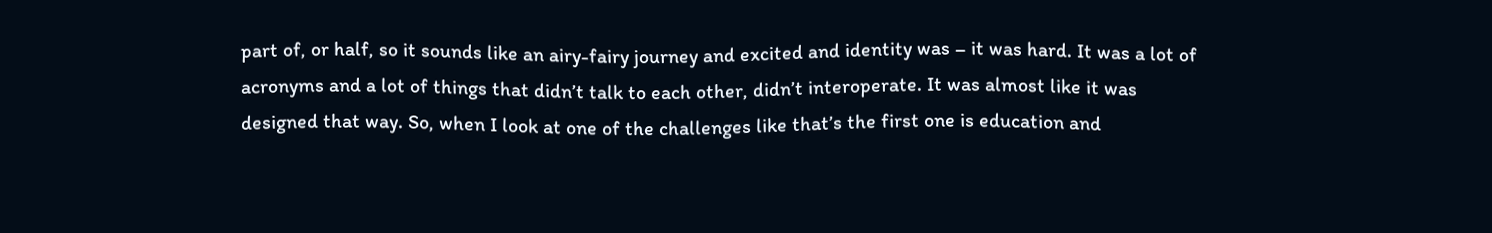part of, or half, so it sounds like an airy-fairy journey and excited and identity was – it was hard. It was a lot of acronyms and a lot of things that didn’t talk to each other, didn’t interoperate. It was almost like it was designed that way. So, when I look at one of the challenges like that’s the first one is education and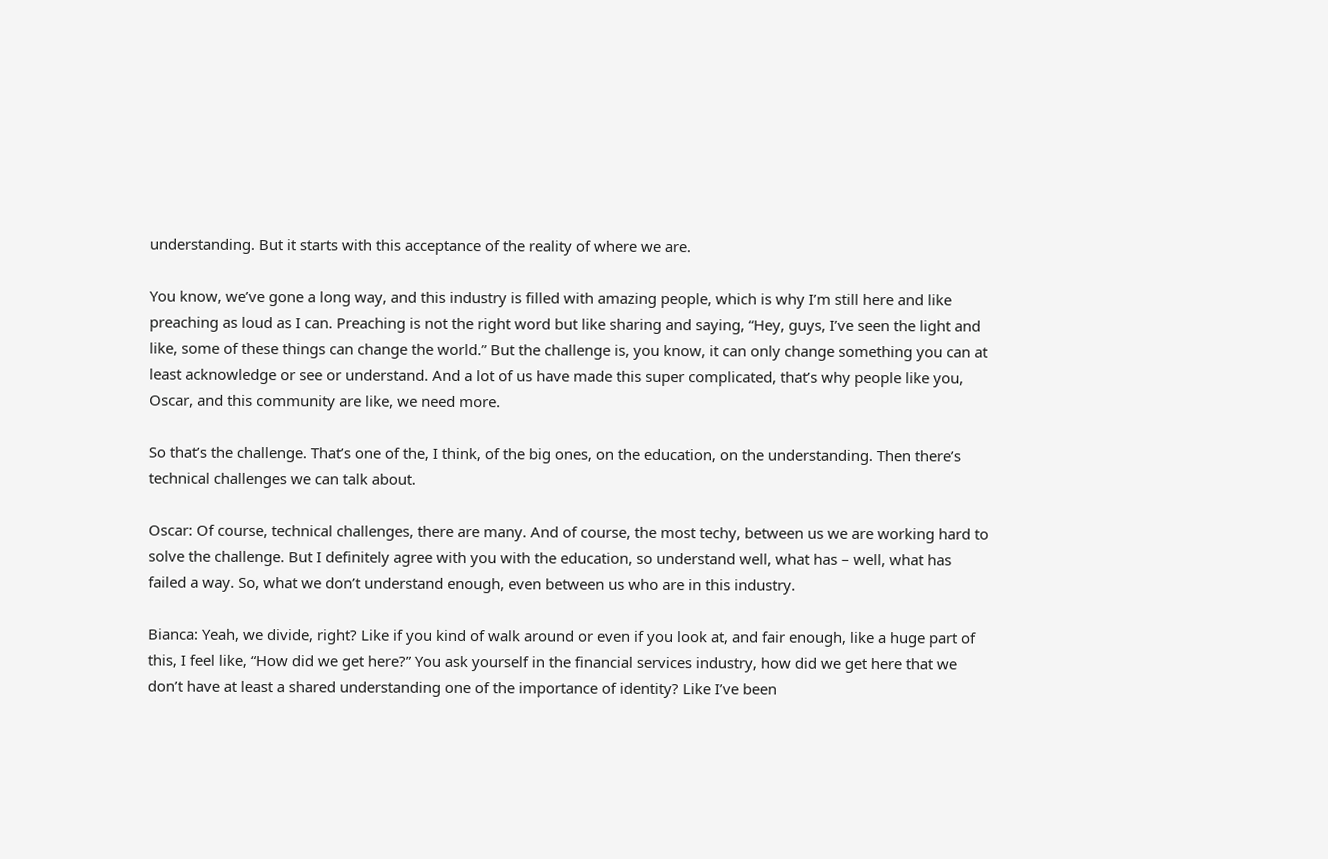understanding. But it starts with this acceptance of the reality of where we are.

You know, we’ve gone a long way, and this industry is filled with amazing people, which is why I’m still here and like preaching as loud as I can. Preaching is not the right word but like sharing and saying, “Hey, guys, I’ve seen the light and like, some of these things can change the world.” But the challenge is, you know, it can only change something you can at least acknowledge or see or understand. And a lot of us have made this super complicated, that’s why people like you, Oscar, and this community are like, we need more.

So that’s the challenge. That’s one of the, I think, of the big ones, on the education, on the understanding. Then there’s technical challenges we can talk about.

Oscar: Of course, technical challenges, there are many. And of course, the most techy, between us we are working hard to solve the challenge. But I definitely agree with you with the education, so understand well, what has – well, what has failed a way. So, what we don’t understand enough, even between us who are in this industry.

Bianca: Yeah, we divide, right? Like if you kind of walk around or even if you look at, and fair enough, like a huge part of this, I feel like, “How did we get here?” You ask yourself in the financial services industry, how did we get here that we don’t have at least a shared understanding one of the importance of identity? Like I’ve been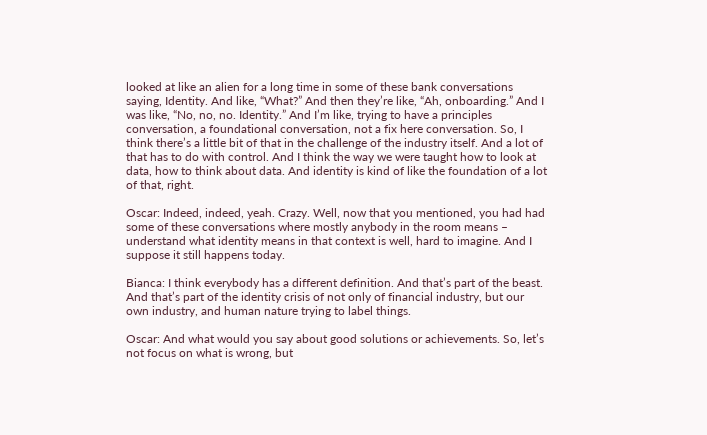looked at like an alien for a long time in some of these bank conversations saying, Identity. And like, “What?” And then they’re like, “Ah, onboarding.” And I was like, “No, no, no. Identity.” And I’m like, trying to have a principles conversation, a foundational conversation, not a fix here conversation. So, I think there’s a little bit of that in the challenge of the industry itself. And a lot of that has to do with control. And I think the way we were taught how to look at data, how to think about data. And identity is kind of like the foundation of a lot of that, right.

Oscar: Indeed, indeed, yeah. Crazy. Well, now that you mentioned, you had had some of these conversations where mostly anybody in the room means – understand what identity means in that context is well, hard to imagine. And I suppose it still happens today.

Bianca: I think everybody has a different definition. And that’s part of the beast. And that’s part of the identity crisis of not only of financial industry, but our own industry, and human nature trying to label things.

Oscar: And what would you say about good solutions or achievements. So, let’s not focus on what is wrong, but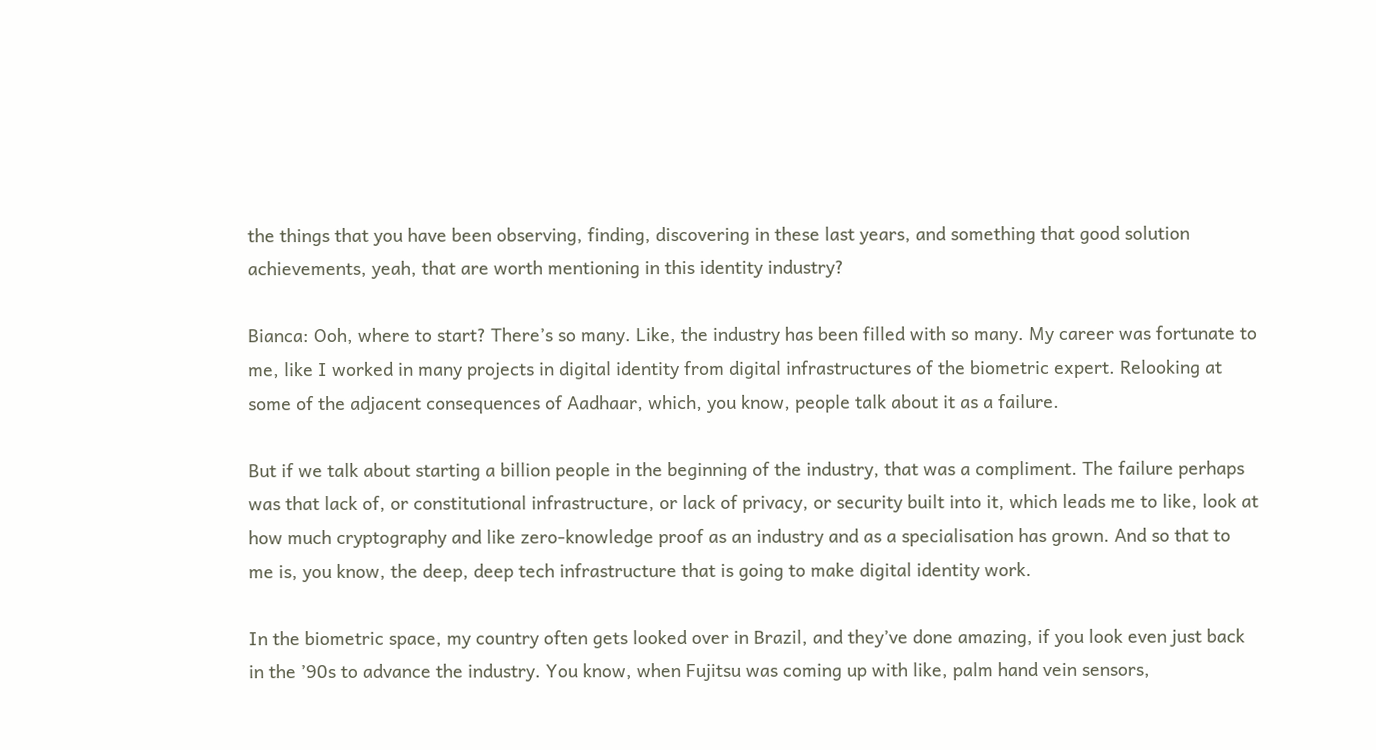the things that you have been observing, finding, discovering in these last years, and something that good solution achievements, yeah, that are worth mentioning in this identity industry?

Bianca: Ooh, where to start? There’s so many. Like, the industry has been filled with so many. My career was fortunate to me, like I worked in many projects in digital identity from digital infrastructures of the biometric expert. Relooking at some of the adjacent consequences of Aadhaar, which, you know, people talk about it as a failure.

But if we talk about starting a billion people in the beginning of the industry, that was a compliment. The failure perhaps was that lack of, or constitutional infrastructure, or lack of privacy, or security built into it, which leads me to like, look at how much cryptography and like zero-knowledge proof as an industry and as a specialisation has grown. And so that to me is, you know, the deep, deep tech infrastructure that is going to make digital identity work.

In the biometric space, my country often gets looked over in Brazil, and they’ve done amazing, if you look even just back in the ’90s to advance the industry. You know, when Fujitsu was coming up with like, palm hand vein sensors,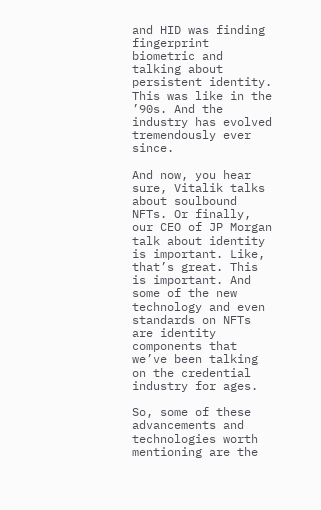and HID was finding fingerprint biometric and talking about persistent identity. This was like in the ’90s. And the industry has evolved tremendously ever since.

And now, you hear sure, Vitalik talks about soulbound NFTs. Or finally, our CEO of JP Morgan talk about identity is important. Like, that’s great. This is important. And some of the new technology and even standards on NFTs are identity components that we’ve been talking on the credential industry for ages.

So, some of these advancements and technologies worth mentioning are the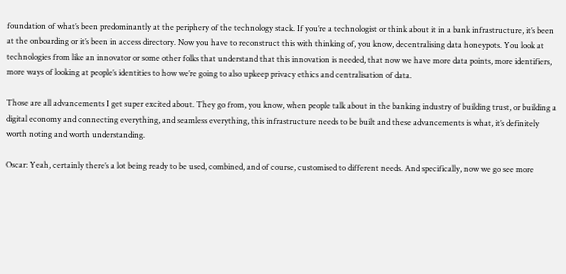foundation of what’s been predominantly at the periphery of the technology stack. If you’re a technologist or think about it in a bank infrastructure, it’s been at the onboarding or it’s been in access directory. Now you have to reconstruct this with thinking of, you know, decentralising data honeypots. You look at technologies from like an innovator or some other folks that understand that this innovation is needed, that now we have more data points, more identifiers, more ways of looking at people’s identities to how we’re going to also upkeep privacy ethics and centralisation of data.

Those are all advancements I get super excited about. They go from, you know, when people talk about in the banking industry of building trust, or building a digital economy and connecting everything, and seamless everything, this infrastructure needs to be built and these advancements is what, it’s definitely worth noting and worth understanding.

Oscar: Yeah, certainly there’s a lot being ready to be used, combined, and of course, customised to different needs. And specifically, now we go see more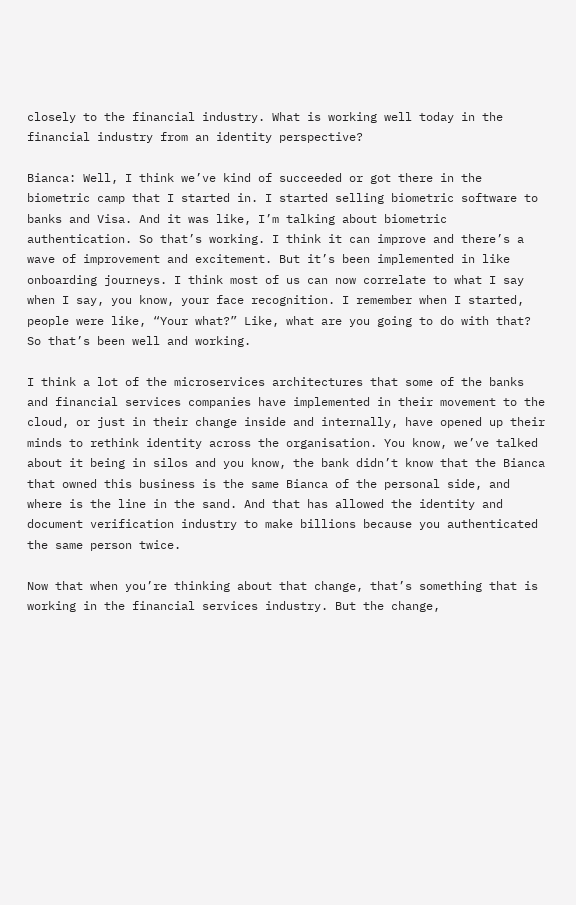closely to the financial industry. What is working well today in the financial industry from an identity perspective?

Bianca: Well, I think we’ve kind of succeeded or got there in the biometric camp that I started in. I started selling biometric software to banks and Visa. And it was like, I’m talking about biometric authentication. So that’s working. I think it can improve and there’s a wave of improvement and excitement. But it’s been implemented in like onboarding journeys. I think most of us can now correlate to what I say when I say, you know, your face recognition. I remember when I started, people were like, “Your what?” Like, what are you going to do with that? So that’s been well and working.

I think a lot of the microservices architectures that some of the banks and financial services companies have implemented in their movement to the cloud, or just in their change inside and internally, have opened up their minds to rethink identity across the organisation. You know, we’ve talked about it being in silos and you know, the bank didn’t know that the Bianca that owned this business is the same Bianca of the personal side, and where is the line in the sand. And that has allowed the identity and document verification industry to make billions because you authenticated the same person twice.

Now that when you’re thinking about that change, that’s something that is working in the financial services industry. But the change,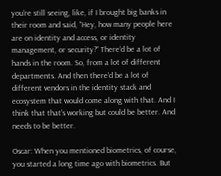you’re still seeing, like, if I brought big banks in their room and said, “Hey, how many people here are on identity and access, or identity management, or security?” There’d be a lot of hands in the room. So, from a lot of different departments. And then there’d be a lot of different vendors in the identity stack and ecosystem that would come along with that. And I think that that’s working but could be better. And needs to be better.

Oscar: When you mentioned biometrics, of course, you started a long time ago with biometrics. But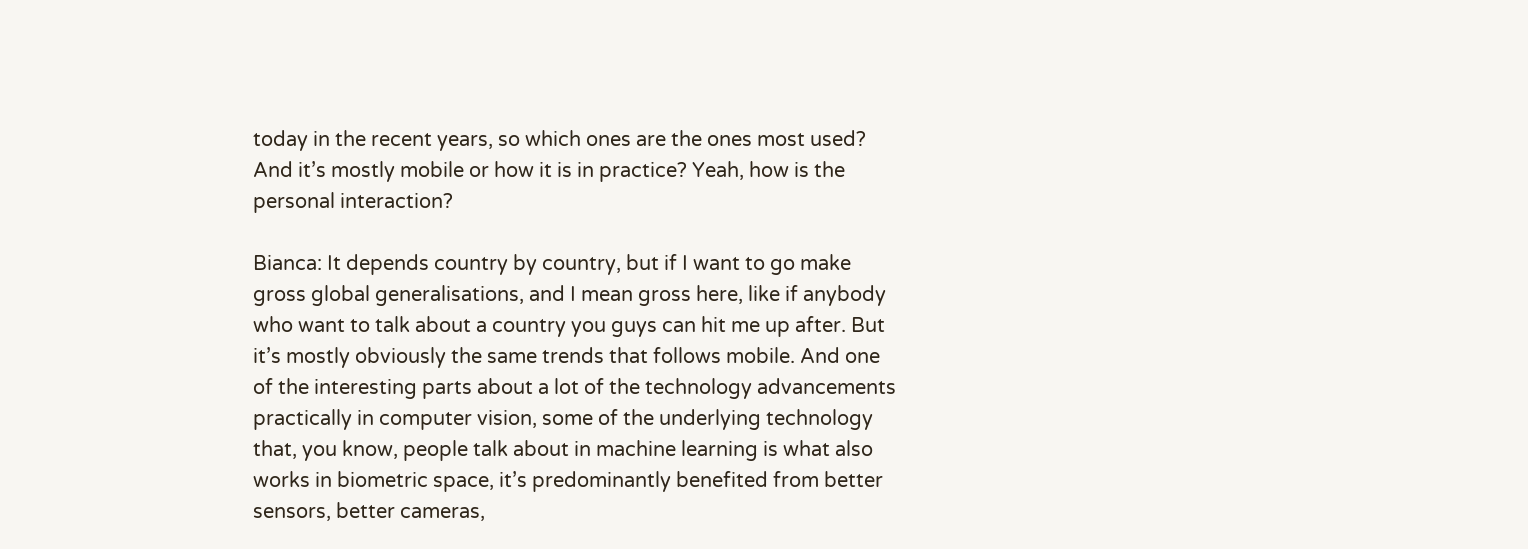today in the recent years, so which ones are the ones most used? And it’s mostly mobile or how it is in practice? Yeah, how is the personal interaction?

Bianca: It depends country by country, but if I want to go make gross global generalisations, and I mean gross here, like if anybody who want to talk about a country you guys can hit me up after. But it’s mostly obviously the same trends that follows mobile. And one of the interesting parts about a lot of the technology advancements practically in computer vision, some of the underlying technology that, you know, people talk about in machine learning is what also works in biometric space, it’s predominantly benefited from better sensors, better cameras,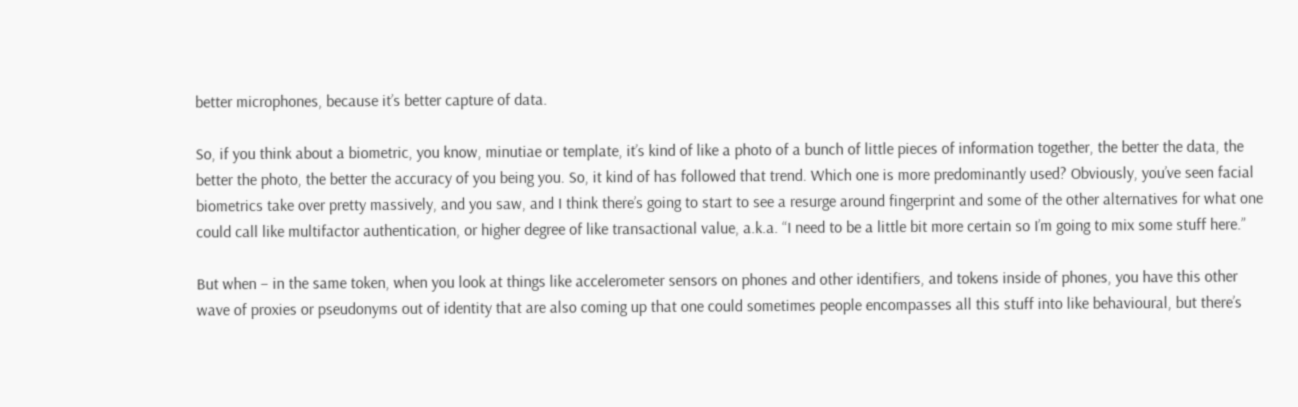better microphones, because it’s better capture of data.

So, if you think about a biometric, you know, minutiae or template, it’s kind of like a photo of a bunch of little pieces of information together, the better the data, the better the photo, the better the accuracy of you being you. So, it kind of has followed that trend. Which one is more predominantly used? Obviously, you’ve seen facial biometrics take over pretty massively, and you saw, and I think there’s going to start to see a resurge around fingerprint and some of the other alternatives for what one could call like multifactor authentication, or higher degree of like transactional value, a.k.a. “I need to be a little bit more certain so I’m going to mix some stuff here.”

But when – in the same token, when you look at things like accelerometer sensors on phones and other identifiers, and tokens inside of phones, you have this other wave of proxies or pseudonyms out of identity that are also coming up that one could sometimes people encompasses all this stuff into like behavioural, but there’s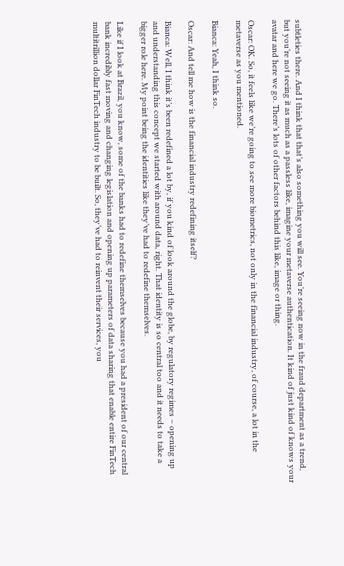subtleties there. And I think that that’s also something you will see. You’re seeing now in the fraud department as a trend, but you’re not seeing it as much as a passless like, imagine your metaverse authentication. It kind of just kind of knows your avatar and here we go. There’s lots of other factors behind this like, image or thing.

Oscar: OK. So, it feels like we’re going to see more biometrics, not only in the financial industry, of course, a lot in the metaverse as you mentioned.

Bianca: Yeah, I think so.

Oscar: And tell me how is the financial industry redefining itself?

Bianca: Well, I think it’s been redefined a lot by, if you kind of look around the globe, by regulatory regimes – opening up and understanding this concept we started with around data, right. That identity is so central too and it needs to take a bigger role here. My point being the identities like they’ve had to redefine themselves.

Like if I look at Brazil, you know, some of the banks had to redefine themselves because you had a president of our central bank incredibly fast moving and changing legislation and opening up parameters of data sharing that enable entire FinTech multitrillion dollar FinTech industry to be built. So, they’ve had to reinvent their services, you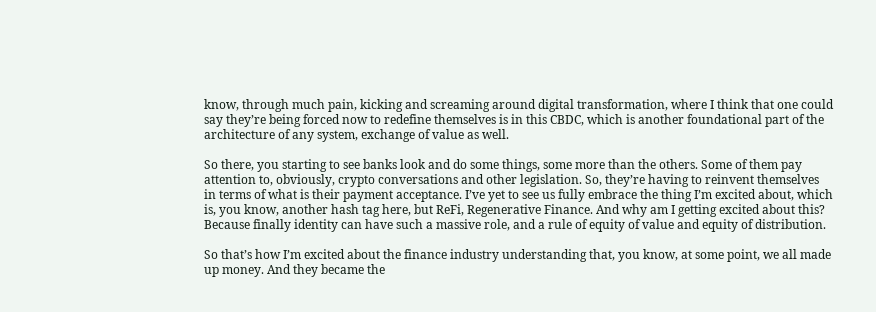know, through much pain, kicking and screaming around digital transformation, where I think that one could say they’re being forced now to redefine themselves is in this CBDC, which is another foundational part of the architecture of any system, exchange of value as well.

So there, you starting to see banks look and do some things, some more than the others. Some of them pay attention to, obviously, crypto conversations and other legislation. So, they’re having to reinvent themselves in terms of what is their payment acceptance. I’ve yet to see us fully embrace the thing I’m excited about, which is, you know, another hash tag here, but ReFi, Regenerative Finance. And why am I getting excited about this? Because finally identity can have such a massive role, and a rule of equity of value and equity of distribution.

So that’s how I’m excited about the finance industry understanding that, you know, at some point, we all made up money. And they became the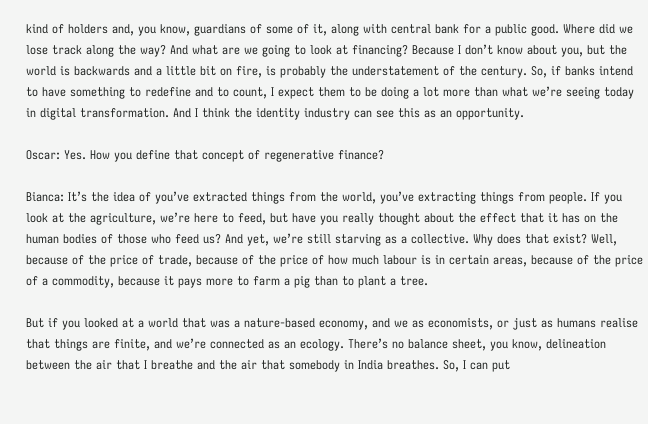kind of holders and, you know, guardians of some of it, along with central bank for a public good. Where did we lose track along the way? And what are we going to look at financing? Because I don’t know about you, but the world is backwards and a little bit on fire, is probably the understatement of the century. So, if banks intend to have something to redefine and to count, I expect them to be doing a lot more than what we’re seeing today in digital transformation. And I think the identity industry can see this as an opportunity.

Oscar: Yes. How you define that concept of regenerative finance?

Bianca: It’s the idea of you’ve extracted things from the world, you’ve extracting things from people. If you look at the agriculture, we’re here to feed, but have you really thought about the effect that it has on the human bodies of those who feed us? And yet, we’re still starving as a collective. Why does that exist? Well, because of the price of trade, because of the price of how much labour is in certain areas, because of the price of a commodity, because it pays more to farm a pig than to plant a tree.

But if you looked at a world that was a nature-based economy, and we as economists, or just as humans realise that things are finite, and we’re connected as an ecology. There’s no balance sheet, you know, delineation between the air that I breathe and the air that somebody in India breathes. So, I can put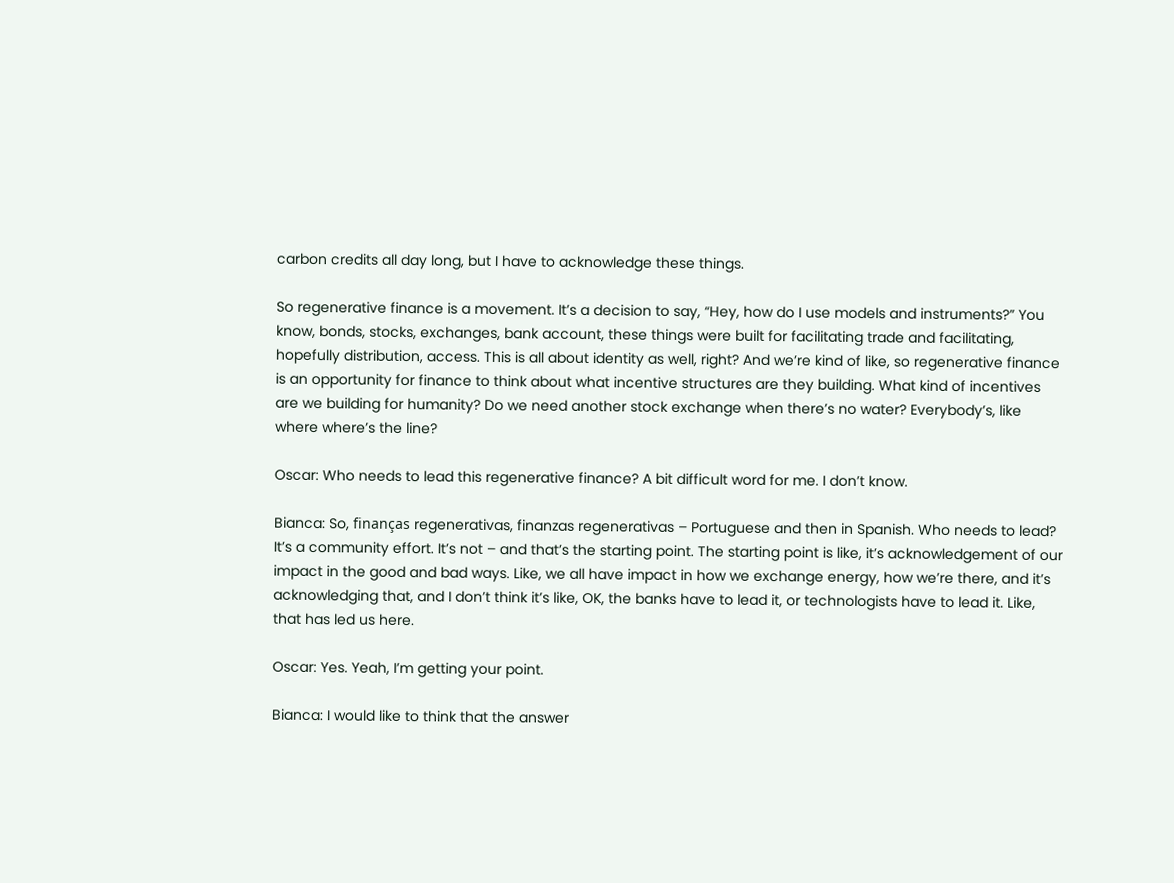carbon credits all day long, but I have to acknowledge these things.

So regenerative finance is a movement. It’s a decision to say, “Hey, how do I use models and instruments?” You know, bonds, stocks, exchanges, bank account, these things were built for facilitating trade and facilitating, hopefully distribution, access. This is all about identity as well, right? And we’re kind of like, so regenerative finance is an opportunity for finance to think about what incentive structures are they building. What kind of incentives are we building for humanity? Do we need another stock exchange when there’s no water? Everybody’s, like where where’s the line?

Oscar: Who needs to lead this regenerative finance? A bit difficult word for me. I don’t know.

Bianca: So, finanças regenerativas, finanzas regenerativas – Portuguese and then in Spanish. Who needs to lead? It’s a community effort. It’s not – and that’s the starting point. The starting point is like, it’s acknowledgement of our impact in the good and bad ways. Like, we all have impact in how we exchange energy, how we’re there, and it’s acknowledging that, and I don’t think it’s like, OK, the banks have to lead it, or technologists have to lead it. Like, that has led us here.

Oscar: Yes. Yeah, I’m getting your point.

Bianca: I would like to think that the answer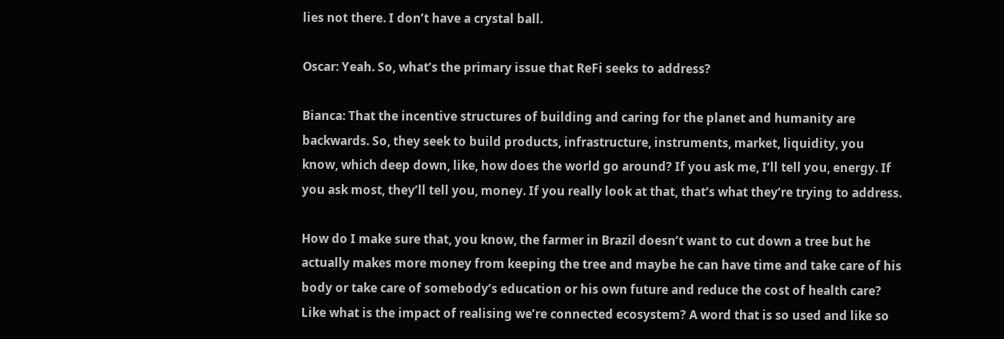lies not there. I don’t have a crystal ball.

Oscar: Yeah. So, what’s the primary issue that ReFi seeks to address?

Bianca: That the incentive structures of building and caring for the planet and humanity are backwards. So, they seek to build products, infrastructure, instruments, market, liquidity, you know, which deep down, like, how does the world go around? If you ask me, I’ll tell you, energy. If you ask most, they’ll tell you, money. If you really look at that, that’s what they’re trying to address.

How do I make sure that, you know, the farmer in Brazil doesn’t want to cut down a tree but he actually makes more money from keeping the tree and maybe he can have time and take care of his body or take care of somebody’s education or his own future and reduce the cost of health care? Like what is the impact of realising we’re connected ecosystem? A word that is so used and like so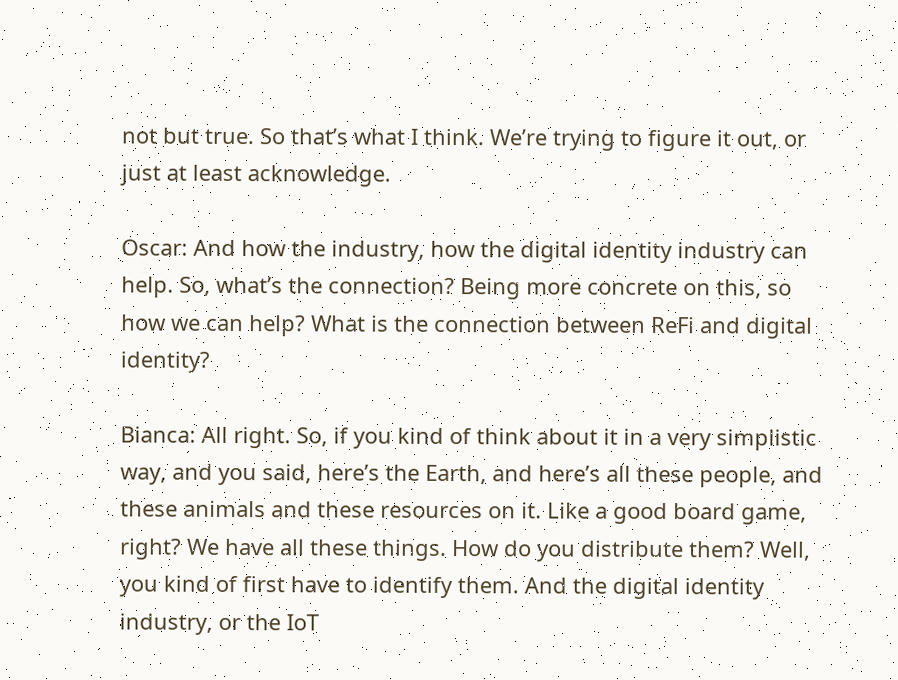not but true. So that’s what I think. We’re trying to figure it out, or just at least acknowledge.

Oscar: And how the industry, how the digital identity industry can help. So, what’s the connection? Being more concrete on this, so how we can help? What is the connection between ReFi and digital identity?

Bianca: All right. So, if you kind of think about it in a very simplistic way, and you said, here’s the Earth, and here’s all these people, and these animals and these resources on it. Like a good board game, right? We have all these things. How do you distribute them? Well, you kind of first have to identify them. And the digital identity industry, or the IoT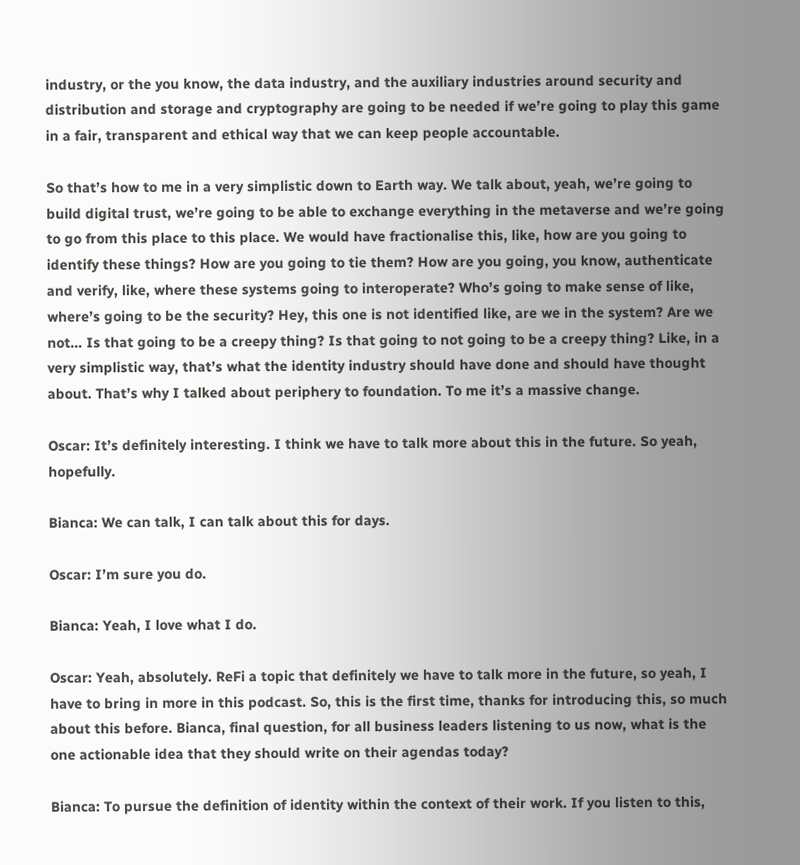industry, or the you know, the data industry, and the auxiliary industries around security and distribution and storage and cryptography are going to be needed if we’re going to play this game in a fair, transparent and ethical way that we can keep people accountable.

So that’s how to me in a very simplistic down to Earth way. We talk about, yeah, we’re going to build digital trust, we’re going to be able to exchange everything in the metaverse and we’re going to go from this place to this place. We would have fractionalise this, like, how are you going to identify these things? How are you going to tie them? How are you going, you know, authenticate and verify, like, where these systems going to interoperate? Who’s going to make sense of like, where’s going to be the security? Hey, this one is not identified like, are we in the system? Are we not… Is that going to be a creepy thing? Is that going to not going to be a creepy thing? Like, in a very simplistic way, that’s what the identity industry should have done and should have thought about. That’s why I talked about periphery to foundation. To me it’s a massive change.

Oscar: It’s definitely interesting. I think we have to talk more about this in the future. So yeah, hopefully.

Bianca: We can talk, I can talk about this for days.

Oscar: I’m sure you do.

Bianca: Yeah, I love what I do.

Oscar: Yeah, absolutely. ReFi a topic that definitely we have to talk more in the future, so yeah, I have to bring in more in this podcast. So, this is the first time, thanks for introducing this, so much about this before. Bianca, final question, for all business leaders listening to us now, what is the one actionable idea that they should write on their agendas today?

Bianca: To pursue the definition of identity within the context of their work. If you listen to this,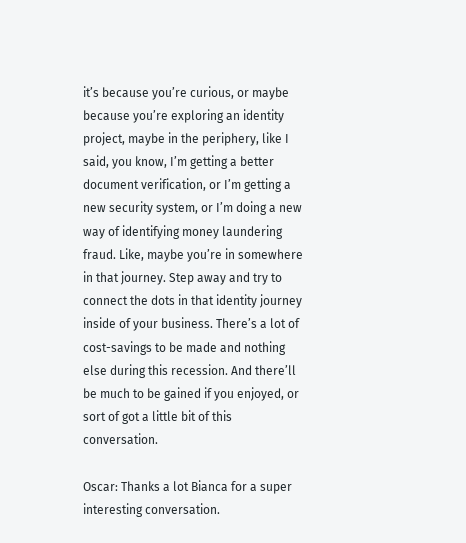it’s because you’re curious, or maybe because you’re exploring an identity project, maybe in the periphery, like I said, you know, I’m getting a better document verification, or I’m getting a new security system, or I’m doing a new way of identifying money laundering fraud. Like, maybe you’re in somewhere in that journey. Step away and try to connect the dots in that identity journey inside of your business. There’s a lot of cost-savings to be made and nothing else during this recession. And there’ll be much to be gained if you enjoyed, or sort of got a little bit of this conversation.

Oscar: Thanks a lot Bianca for a super interesting conversation.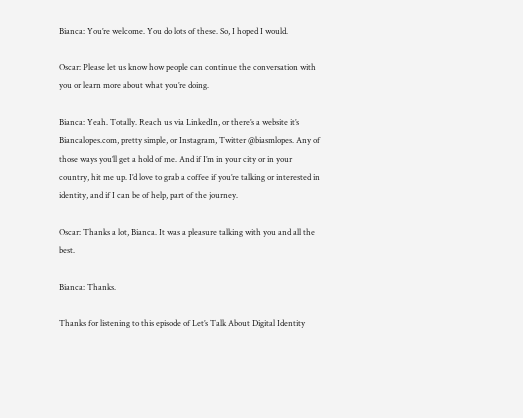Bianca: You’re welcome. You do lots of these. So, I hoped I would.

Oscar: Please let us know how people can continue the conversation with you or learn more about what you’re doing.

Bianca: Yeah. Totally. Reach us via LinkedIn, or there’s a website it’s Biancalopes.com, pretty simple, or Instagram, Twitter @biasmlopes. Any of those ways you’ll get a hold of me. And if I’m in your city or in your country, hit me up. I’d love to grab a coffee if you’re talking or interested in identity, and if I can be of help, part of the journey.

Oscar: Thanks a lot, Bianca. It was a pleasure talking with you and all the best.

Bianca: Thanks.

Thanks for listening to this episode of Let’s Talk About Digital Identity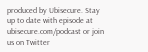produced by Ubisecure. Stay up to date with episode at ubisecure.com/podcast or join us on Twitter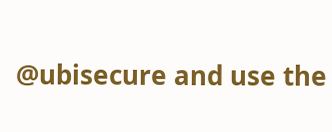@ubisecure and use the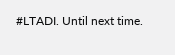#LTADI. Until next time.